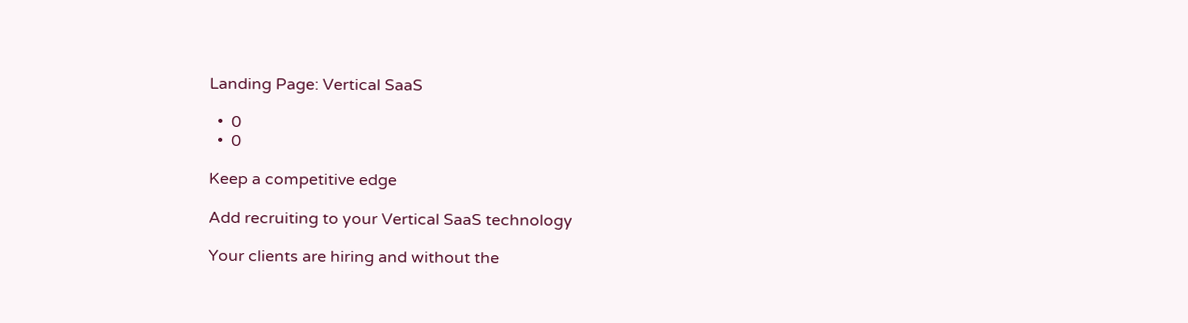Landing Page: Vertical SaaS

  •  0
  •  0

Keep a competitive edge

Add recruiting to your Vertical SaaS technology

Your clients are hiring and without the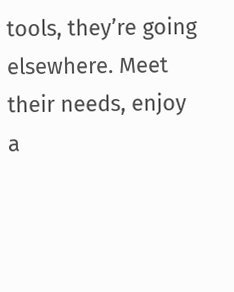tools, they’re going elsewhere. Meet their needs, enjoy a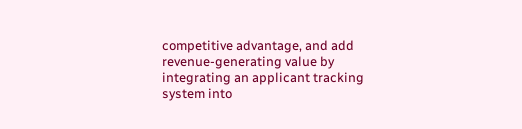competitive advantage, and add revenue-generating value by integrating an applicant tracking system into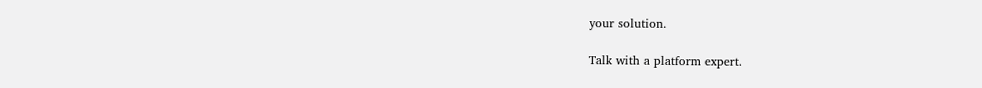your solution.

Talk with a platform expert.